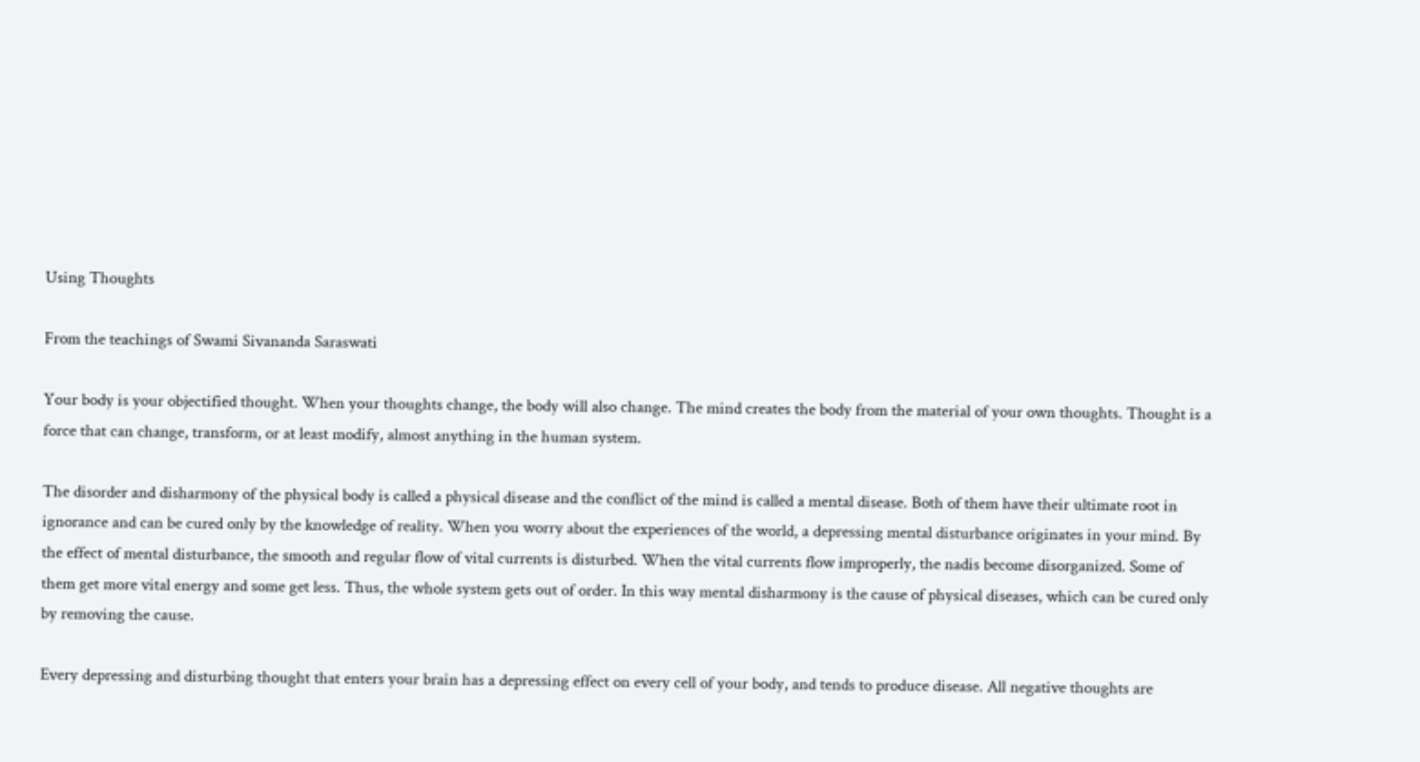Using Thoughts

From the teachings of Swami Sivananda Saraswati

Your body is your objectified thought. When your thoughts change, the body will also change. The mind creates the body from the material of your own thoughts. Thought is a force that can change, transform, or at least modify, almost anything in the human system.

The disorder and disharmony of the physical body is called a physical disease and the conflict of the mind is called a mental disease. Both of them have their ultimate root in ignorance and can be cured only by the knowledge of reality. When you worry about the experiences of the world, a depressing mental disturbance originates in your mind. By the effect of mental disturbance, the smooth and regular flow of vital currents is disturbed. When the vital currents flow improperly, the nadis become disorganized. Some of them get more vital energy and some get less. Thus, the whole system gets out of order. In this way mental disharmony is the cause of physical diseases, which can be cured only by removing the cause.

Every depressing and disturbing thought that enters your brain has a depressing effect on every cell of your body, and tends to produce disease. All negative thoughts are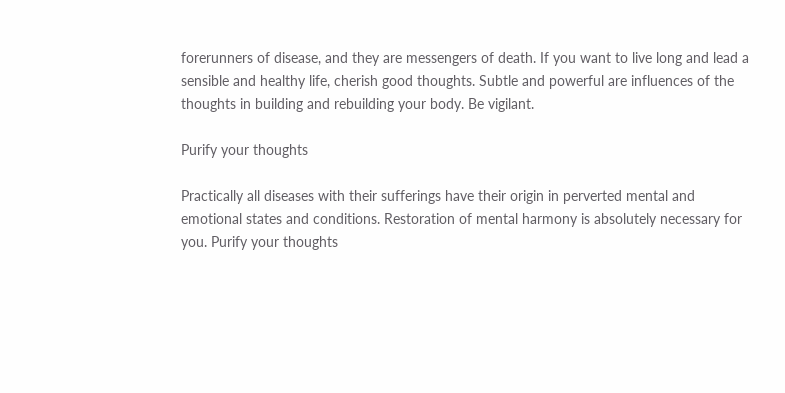forerunners of disease, and they are messengers of death. If you want to live long and lead a sensible and healthy life, cherish good thoughts. Subtle and powerful are influences of the thoughts in building and rebuilding your body. Be vigilant.

Purify your thoughts

Practically all diseases with their sufferings have their origin in perverted mental and emotional states and conditions. Restoration of mental harmony is absolutely necessary for you. Purify your thoughts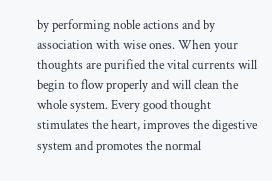by performing noble actions and by association with wise ones. When your thoughts are purified the vital currents will begin to flow properly and will clean the whole system. Every good thought stimulates the heart, improves the digestive system and promotes the normal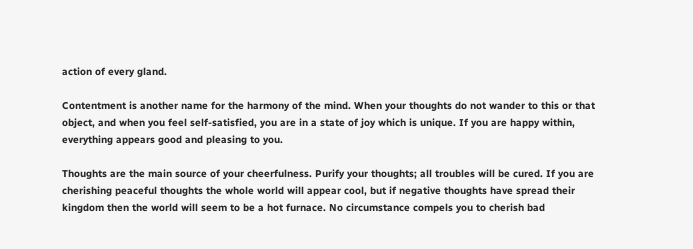action of every gland.

Contentment is another name for the harmony of the mind. When your thoughts do not wander to this or that object, and when you feel self-satisfied, you are in a state of joy which is unique. If you are happy within, everything appears good and pleasing to you.

Thoughts are the main source of your cheerfulness. Purify your thoughts; all troubles will be cured. If you are cherishing peaceful thoughts the whole world will appear cool, but if negative thoughts have spread their kingdom then the world will seem to be a hot furnace. No circumstance compels you to cherish bad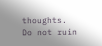thoughts. Do not ruin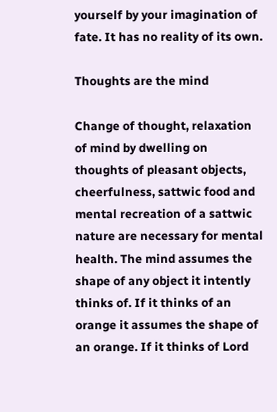yourself by your imagination of fate. It has no reality of its own.

Thoughts are the mind

Change of thought, relaxation of mind by dwelling on thoughts of pleasant objects, cheerfulness, sattwic food and mental recreation of a sattwic nature are necessary for mental health. The mind assumes the shape of any object it intently thinks of. If it thinks of an orange it assumes the shape of an orange. If it thinks of Lord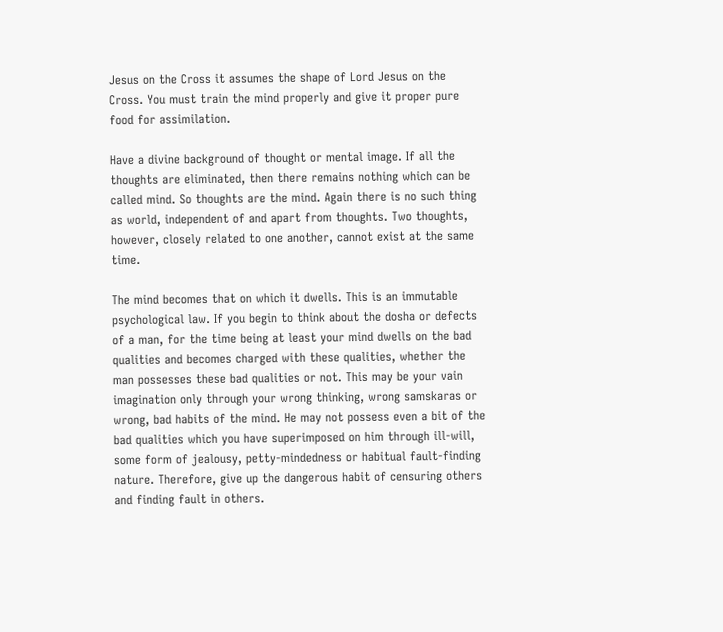Jesus on the Cross it assumes the shape of Lord Jesus on the Cross. You must train the mind properly and give it proper pure food for assimilation.

Have a divine background of thought or mental image. If all the thoughts are eliminated, then there remains nothing which can be called mind. So thoughts are the mind. Again there is no such thing as world, independent of and apart from thoughts. Two thoughts, however, closely related to one another, cannot exist at the same time.

The mind becomes that on which it dwells. This is an immutable psychological law. If you begin to think about the dosha or defects of a man, for the time being at least your mind dwells on the bad qualities and becomes charged with these qualities, whether the man possesses these bad qualities or not. This may be your vain imagination only through your wrong thinking, wrong samskaras or wrong, bad habits of the mind. He may not possess even a bit of the bad qualities which you have superimposed on him through ill-will, some form of jealousy, petty-mindedness or habitual fault-finding nature. Therefore, give up the dangerous habit of censuring others and finding fault in others.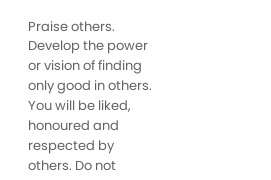Praise others. Develop the power or vision of finding only good in others. You will be liked, honoured and respected by others. Do not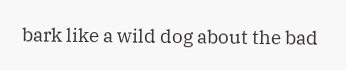bark like a wild dog about the bad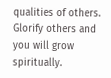qualities of others. Glorify others and you will grow spiritually.